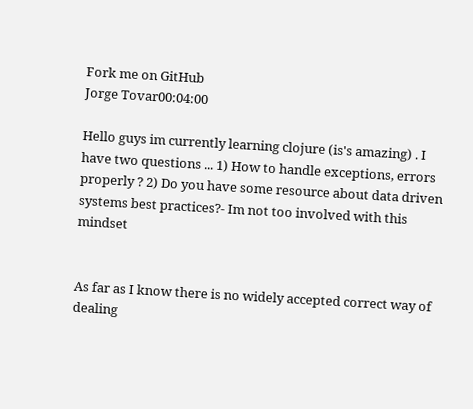Fork me on GitHub
Jorge Tovar00:04:00

Hello guys im currently learning clojure (is's amazing) . I have two questions ... 1) How to handle exceptions, errors properly ? 2) Do you have some resource about data driven systems best practices?- Im not too involved with this mindset


As far as I know there is no widely accepted correct way of dealing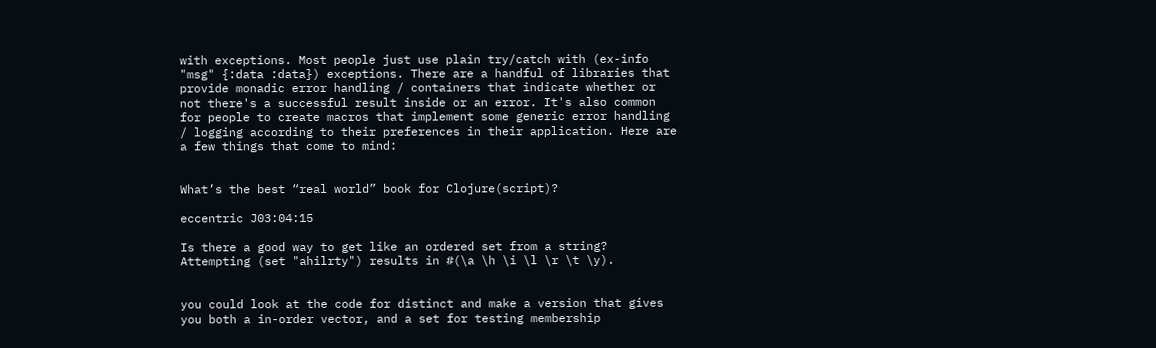with exceptions. Most people just use plain try/catch with (ex-info "msg" {:data :data}) exceptions. There are a handful of libraries that provide monadic error handling / containers that indicate whether or not there's a successful result inside or an error. It's also common for people to create macros that implement some generic error handling / logging according to their preferences in their application. Here are a few things that come to mind:


What’s the best “real world” book for Clojure(script)?

eccentric J03:04:15

Is there a good way to get like an ordered set from a string? Attempting (set "ahilrty") results in #(\a \h \i \l \r \t \y).


you could look at the code for distinct and make a version that gives you both a in-order vector, and a set for testing membership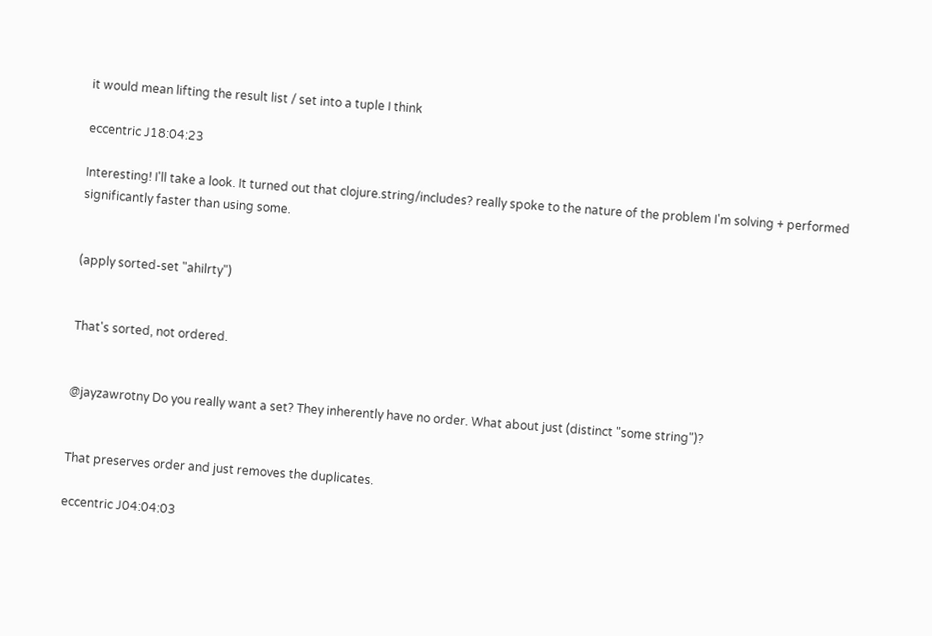it would mean lifting the result list / set into a tuple I think

eccentric J18:04:23

Interesting! I'll take a look. It turned out that clojure.string/includes? really spoke to the nature of the problem I'm solving + performed significantly faster than using some.


(apply sorted-set "ahilrty")


That's sorted, not ordered.


@jayzawrotny Do you really want a set? They inherently have no order. What about just (distinct "some string")?


That preserves order and just removes the duplicates.

eccentric J04:04:03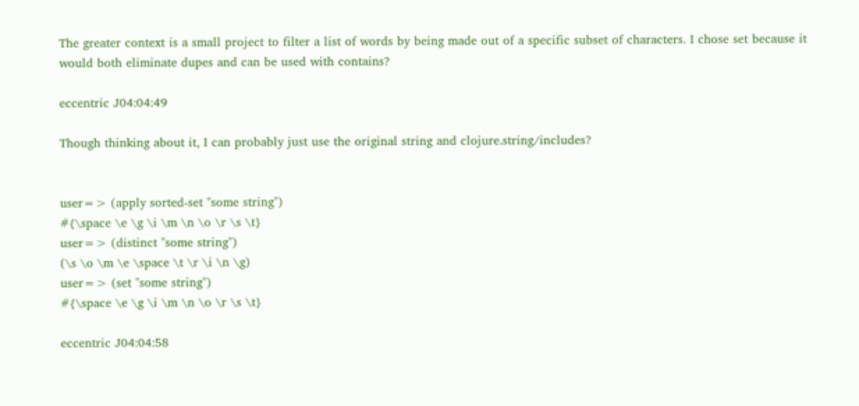The greater context is a small project to filter a list of words by being made out of a specific subset of characters. I chose set because it would both eliminate dupes and can be used with contains?

eccentric J04:04:49

Though thinking about it, I can probably just use the original string and clojure.string/includes?


user=> (apply sorted-set "some string")
#{\space \e \g \i \m \n \o \r \s \t}
user=> (distinct "some string")
(\s \o \m \e \space \t \r \i \n \g)
user=> (set "some string")
#{\space \e \g \i \m \n \o \r \s \t}

eccentric J04:04:58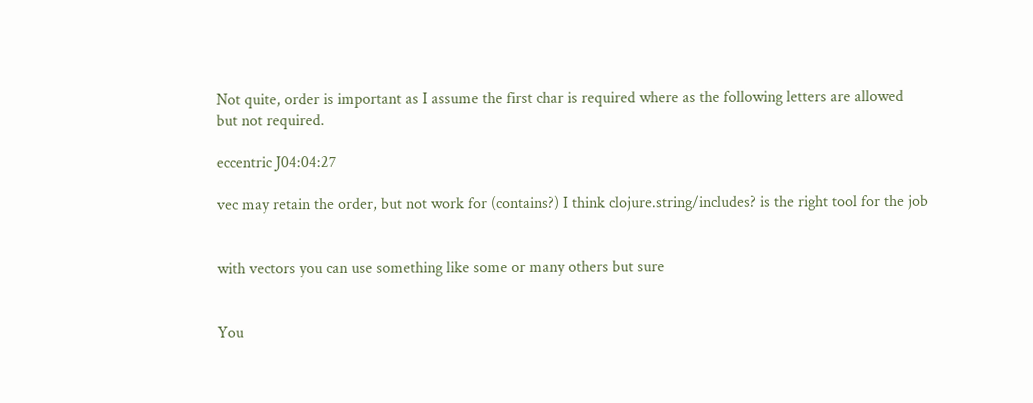Not quite, order is important as I assume the first char is required where as the following letters are allowed but not required.

eccentric J04:04:27

vec may retain the order, but not work for (contains?) I think clojure.string/includes? is the right tool for the job


with vectors you can use something like some or many others but sure


You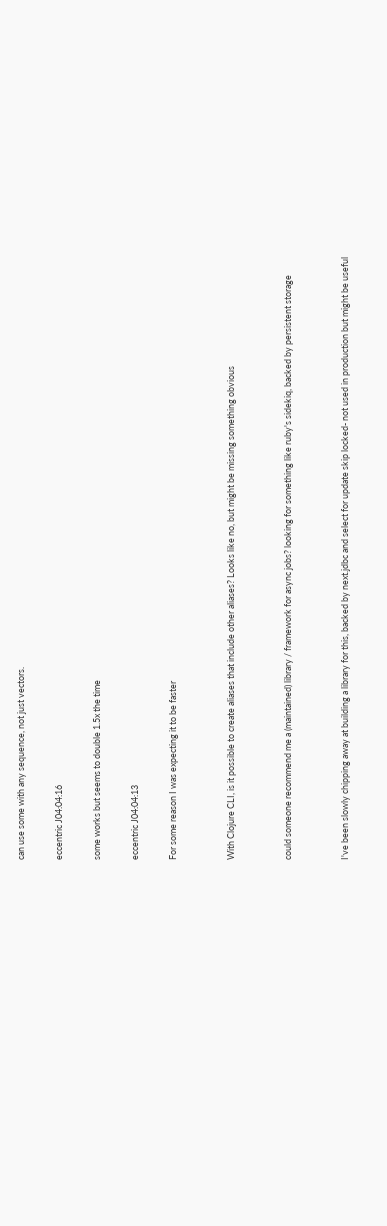can use some with any sequence, not just vectors.

eccentric J04:04:16

some works but seems to double 1.5x the time

eccentric J04:04:13

For some reason I was expecting it to be faster


With Clojure CLI, is it possible to create aliases that include other aliases? Looks like no, but might be missing something obvious


could someone recommend me a (maintained) library / framework for async jobs? looking for something like ruby's sidekiq, backed by persistent storage


I've been slowly chipping away at building a library for this, backed by next.jdbc and select for update skip locked- not used in production but might be useful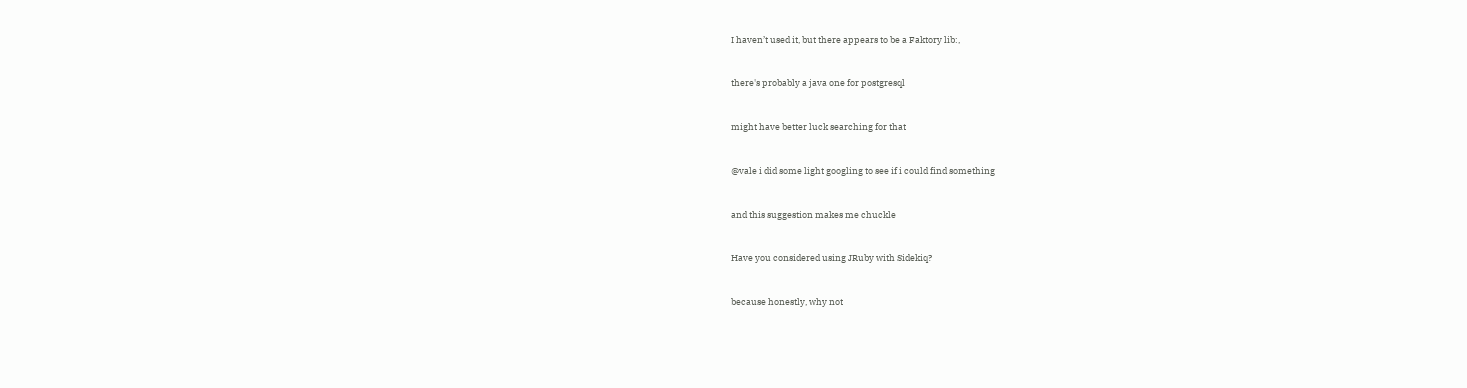I haven’t used it, but there appears to be a Faktory lib:,


there's probably a java one for postgresql


might have better luck searching for that


@vale i did some light googling to see if i could find something


and this suggestion makes me chuckle


Have you considered using JRuby with Sidekiq?


because honestly, why not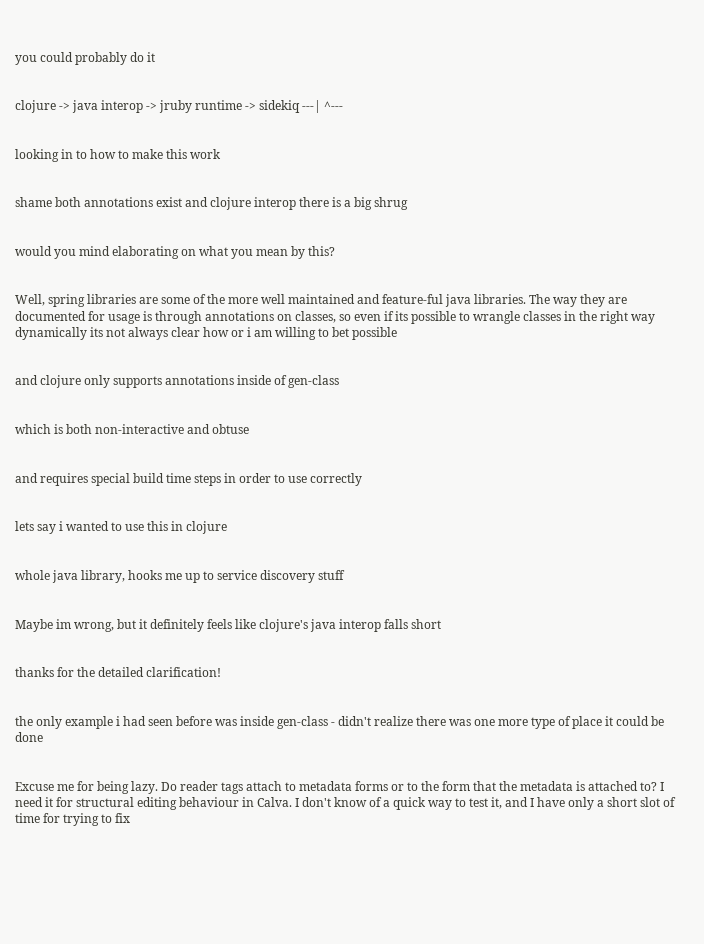you could probably do it


clojure -> java interop -> jruby runtime -> sidekiq ---| ^---


looking in to how to make this work


shame both annotations exist and clojure interop there is a big shrug


would you mind elaborating on what you mean by this?


Well, spring libraries are some of the more well maintained and feature-ful java libraries. The way they are documented for usage is through annotations on classes, so even if its possible to wrangle classes in the right way dynamically its not always clear how or i am willing to bet possible


and clojure only supports annotations inside of gen-class


which is both non-interactive and obtuse


and requires special build time steps in order to use correctly


lets say i wanted to use this in clojure


whole java library, hooks me up to service discovery stuff


Maybe im wrong, but it definitely feels like clojure's java interop falls short


thanks for the detailed clarification!


the only example i had seen before was inside gen-class - didn't realize there was one more type of place it could be done


Excuse me for being lazy. Do reader tags attach to metadata forms or to the form that the metadata is attached to? I need it for structural editing behaviour in Calva. I don't know of a quick way to test it, and I have only a short slot of time for trying to fix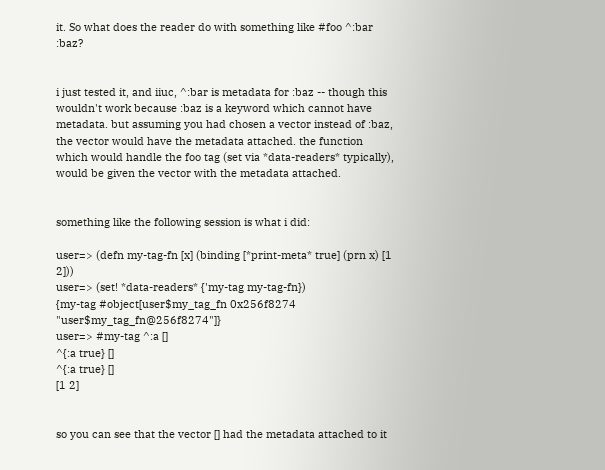it. So what does the reader do with something like #foo ^:bar :baz?


i just tested it, and iiuc, ^:bar is metadata for :baz -- though this wouldn't work because :baz is a keyword which cannot have metadata. but assuming you had chosen a vector instead of :baz, the vector would have the metadata attached. the function which would handle the foo tag (set via *data-readers* typically), would be given the vector with the metadata attached.


something like the following session is what i did:

user=> (defn my-tag-fn [x] (binding [*print-meta* true] (prn x) [1 2]))
user=> (set! *data-readers* {'my-tag my-tag-fn})
{my-tag #object[user$my_tag_fn 0x256f8274 "user$my_tag_fn@256f8274"]}
user=> #my-tag ^:a []
^{:a true} []
^{:a true} []
[1 2]


so you can see that the vector [] had the metadata attached to it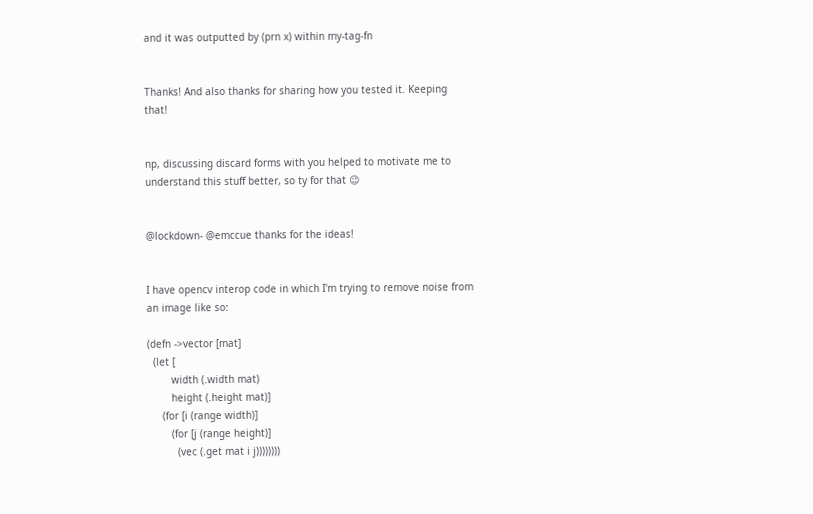and it was outputted by (prn x) within my-tag-fn


Thanks! And also thanks for sharing how you tested it. Keeping that!


np, discussing discard forms with you helped to motivate me to understand this stuff better, so ty for that 😉


@lockdown- @emccue thanks for the ideas!


I have opencv interop code in which I'm trying to remove noise from an image like so:

(defn ->vector [mat]
  (let [
        width (.width mat)
        height (.height mat)]
     (for [i (range width)]
        (for [j (range height)]
          (vec (.get mat i j))))))))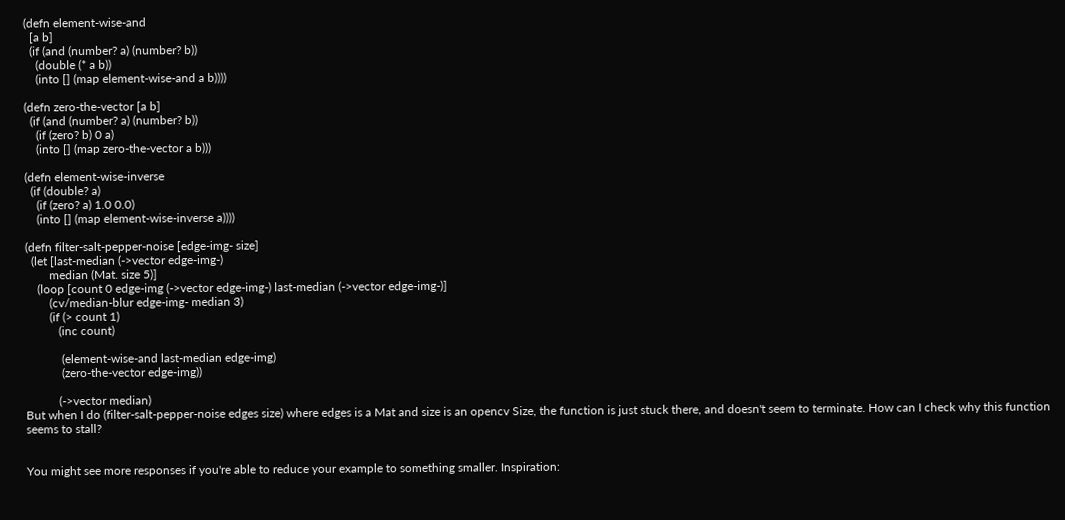(defn element-wise-and
  [a b]
  (if (and (number? a) (number? b))
    (double (* a b))
    (into [] (map element-wise-and a b))))

(defn zero-the-vector [a b]
  (if (and (number? a) (number? b))
    (if (zero? b) 0 a)
    (into [] (map zero-the-vector a b)))

(defn element-wise-inverse
  (if (double? a)
    (if (zero? a) 1.0 0.0)
    (into [] (map element-wise-inverse a))))

(defn filter-salt-pepper-noise [edge-img- size]
  (let [last-median (->vector edge-img-)
        median (Mat. size 5)]
    (loop [count 0 edge-img (->vector edge-img-) last-median (->vector edge-img-)]
        (cv/median-blur edge-img- median 3)
        (if (> count 1)
           (inc count)

            (element-wise-and last-median edge-img)
            (zero-the-vector edge-img))

           (->vector median)
But when I do (filter-salt-pepper-noise edges size) where edges is a Mat and size is an opencv Size, the function is just stuck there, and doesn't seem to terminate. How can I check why this function seems to stall?


You might see more responses if you're able to reduce your example to something smaller. Inspiration: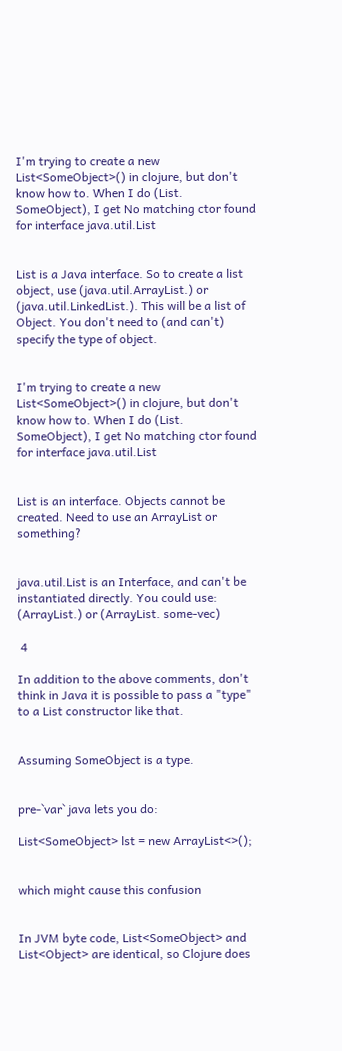I'm trying to create a new List<SomeObject>() in clojure, but don't know how to. When I do (List. SomeObject), I get No matching ctor found for interface java.util.List


List is a Java interface. So to create a list object, use (java.util.ArrayList.) or (java.util.LinkedList.). This will be a list of Object. You don't need to (and can't) specify the type of object.


I'm trying to create a new List<SomeObject>() in clojure, but don't know how to. When I do (List. SomeObject), I get No matching ctor found for interface java.util.List


List is an interface. Objects cannot be created. Need to use an ArrayList or something?


java.util.List is an Interface, and can't be instantiated directly. You could use: (ArrayList.) or (ArrayList. some-vec)

 4

In addition to the above comments, don't think in Java it is possible to pass a "type" to a List constructor like that.


Assuming SomeObject is a type.


pre-`var` java lets you do:

List<SomeObject> lst = new ArrayList<>();


which might cause this confusion


In JVM byte code, List<SomeObject> and List<Object> are identical, so Clojure does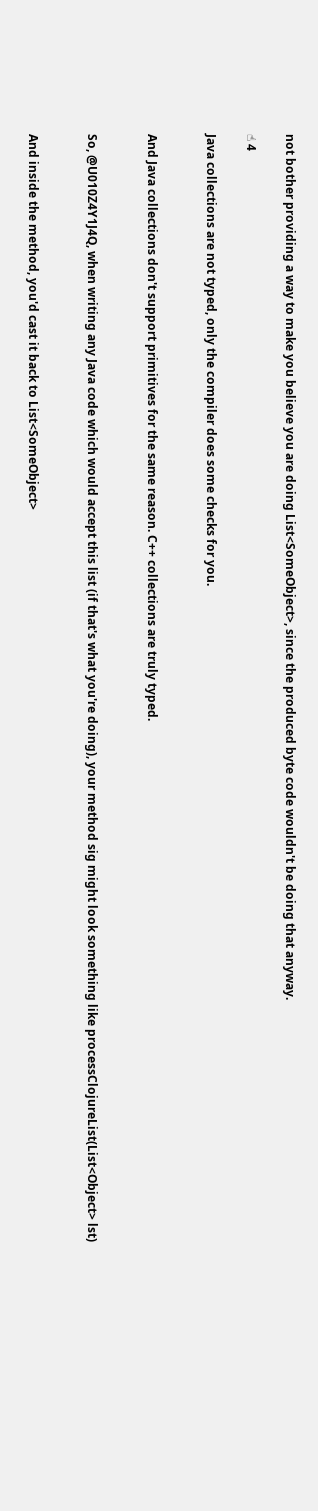not bother providing a way to make you believe you are doing List<SomeObject>, since the produced byte code wouldn't be doing that anyway.

☝ 4

Java collections are not typed, only the compiler does some checks for you.


And Java collections don't support primitives for the same reason. C++ collections are truly typed.


So, @U010Z4Y1J4Q, when writing any Java code which would accept this list (if that's what you're doing), your method sig might look something like processClojureList(List<Object> lst)


And inside the method, you'd cast it back to List<SomeObject>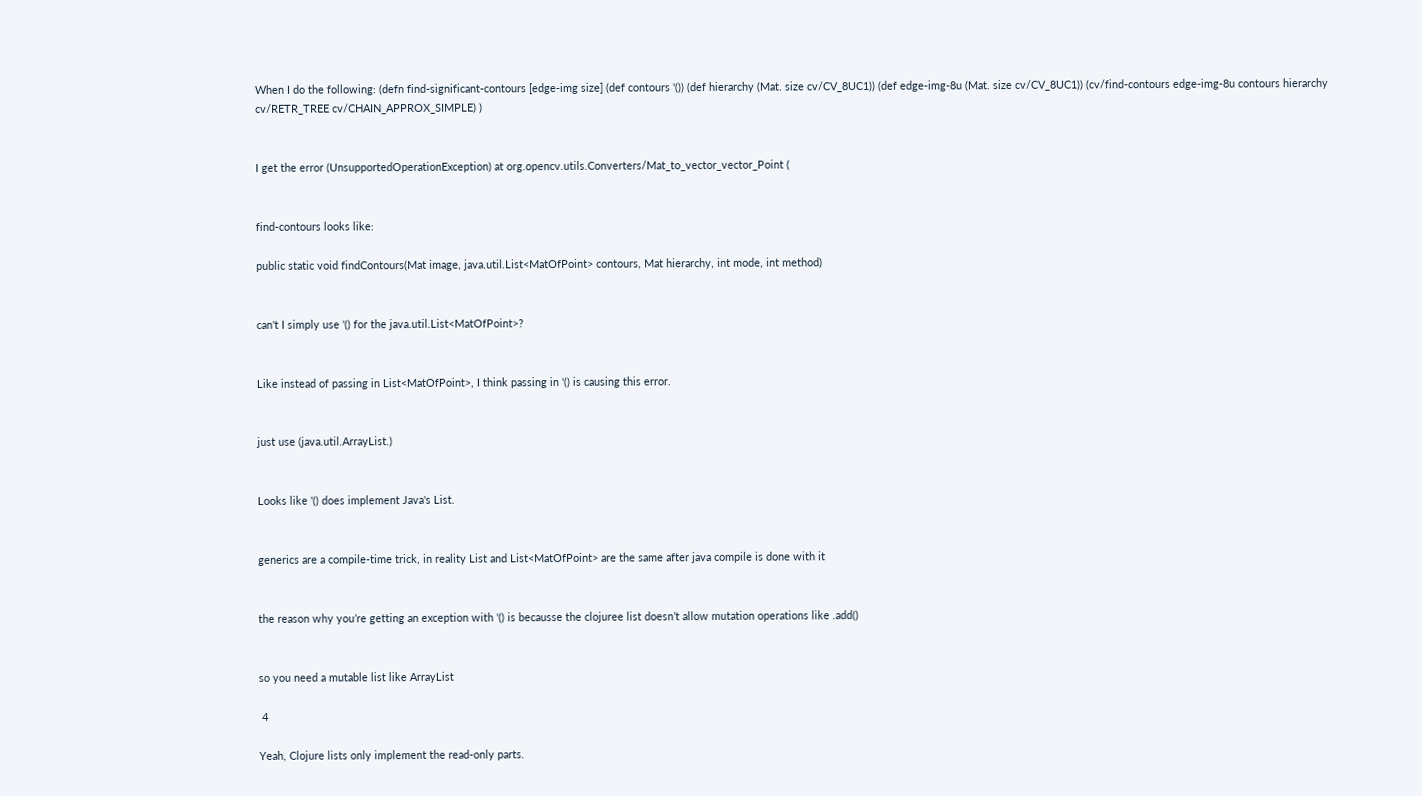When I do the following: (defn find-significant-contours [edge-img size] (def contours '()) (def hierarchy (Mat. size cv/CV_8UC1)) (def edge-img-8u (Mat. size cv/CV_8UC1)) (cv/find-contours edge-img-8u contours hierarchy cv/RETR_TREE cv/CHAIN_APPROX_SIMPLE) )


I get the error (UnsupportedOperationException) at org.opencv.utils.Converters/Mat_to_vector_vector_Point (


find-contours looks like:

public static void findContours(Mat image, java.util.List<MatOfPoint> contours, Mat hierarchy, int mode, int method)


can't I simply use '() for the java.util.List<MatOfPoint>?


Like instead of passing in List<MatOfPoint>, I think passing in '() is causing this error.


just use (java.util.ArrayList.)


Looks like '() does implement Java's List.


generics are a compile-time trick, in reality List and List<MatOfPoint> are the same after java compile is done with it


the reason why you’re getting an exception with '() is becausse the clojuree list doesn’t allow mutation operations like .add()


so you need a mutable list like ArrayList

 4

Yeah, Clojure lists only implement the read-only parts.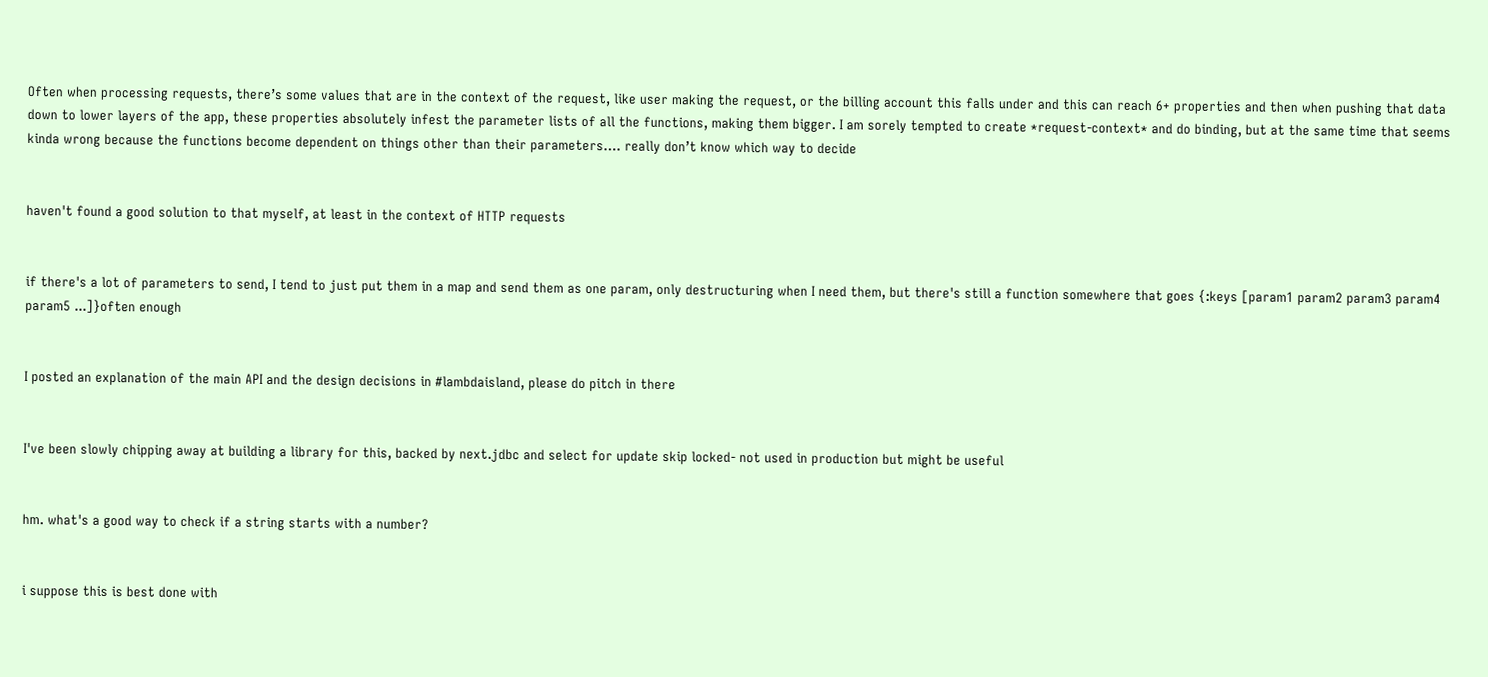Often when processing requests, there’s some values that are in the context of the request, like user making the request, or the billing account this falls under and this can reach 6+ properties and then when pushing that data down to lower layers of the app, these properties absolutely infest the parameter lists of all the functions, making them bigger. I am sorely tempted to create *request-context* and do binding, but at the same time that seems kinda wrong because the functions become dependent on things other than their parameters…. really don’t know which way to decide


haven't found a good solution to that myself, at least in the context of HTTP requests


if there's a lot of parameters to send, I tend to just put them in a map and send them as one param, only destructuring when I need them, but there's still a function somewhere that goes {:keys [param1 param2 param3 param4 param5 ...]}often enough


I posted an explanation of the main API and the design decisions in #lambdaisland, please do pitch in there


I've been slowly chipping away at building a library for this, backed by next.jdbc and select for update skip locked- not used in production but might be useful


hm. what's a good way to check if a string starts with a number?


i suppose this is best done with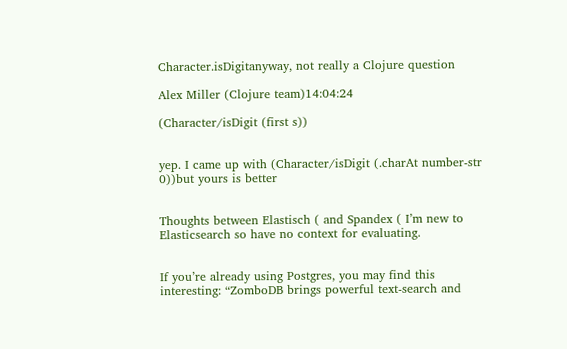Character.isDigitanyway, not really a Clojure question

Alex Miller (Clojure team)14:04:24

(Character/isDigit (first s))


yep. I came up with (Character/isDigit (.charAt number-str 0))but yours is better


Thoughts between Elastisch ( and Spandex ( I’m new to Elasticsearch so have no context for evaluating.


If you’re already using Postgres, you may find this interesting: “ZomboDB brings powerful text-search and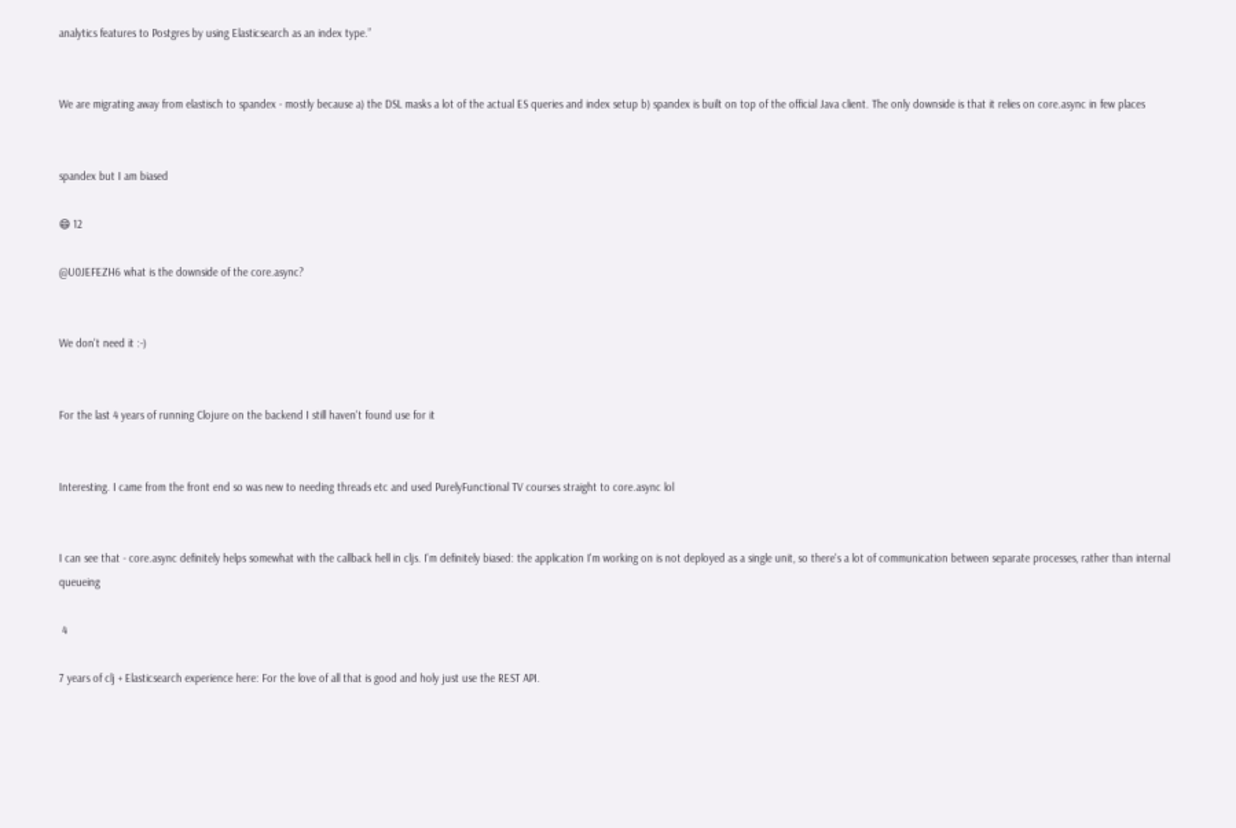analytics features to Postgres by using Elasticsearch as an index type.”


We are migrating away from elastisch to spandex - mostly because a) the DSL masks a lot of the actual ES queries and index setup b) spandex is built on top of the official Java client. The only downside is that it relies on core.async in few places


spandex but I am biased

😄 12

@U0JEFEZH6 what is the downside of the core.async?


We don't need it :-)


For the last 4 years of running Clojure on the backend I still haven't found use for it


Interesting. I came from the front end so was new to needing threads etc and used PurelyFunctional TV courses straight to core.async lol


I can see that - core.async definitely helps somewhat with the callback hell in cljs. I'm definitely biased: the application I'm working on is not deployed as a single unit, so there's a lot of communication between separate processes, rather than internal queueing

 4

7 years of clj + Elasticsearch experience here: For the love of all that is good and holy just use the REST API.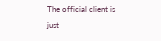The official client is just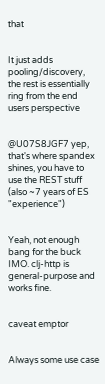that


It just adds pooling/discovery, the rest is essentially ring from the end users perspective


@U07S8JGF7 yep, that's where spandex shines, you have to use the REST stuff (also ~7 years of ES "experience")


Yeah, not enough bang for the buck IMO. clj-http is general-purpose and works fine.


caveat emptor


Always some use case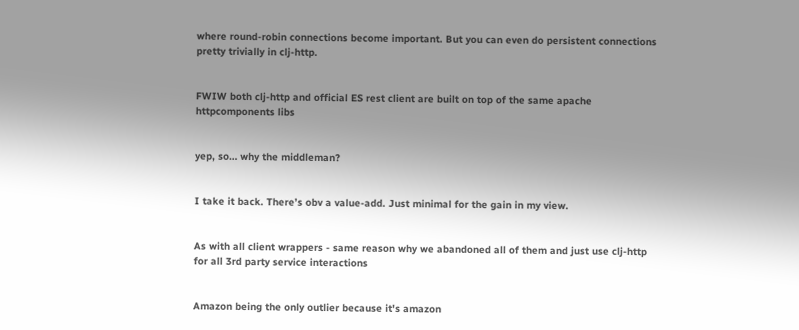where round-robin connections become important. But you can even do persistent connections pretty trivially in clj-http.


FWIW both clj-http and official ES rest client are built on top of the same apache httpcomponents libs


yep, so… why the middleman?


I take it back. There’s obv a value-add. Just minimal for the gain in my view.


As with all client wrappers - same reason why we abandoned all of them and just use clj-http for all 3rd party service interactions


Amazon being the only outlier because it's amazon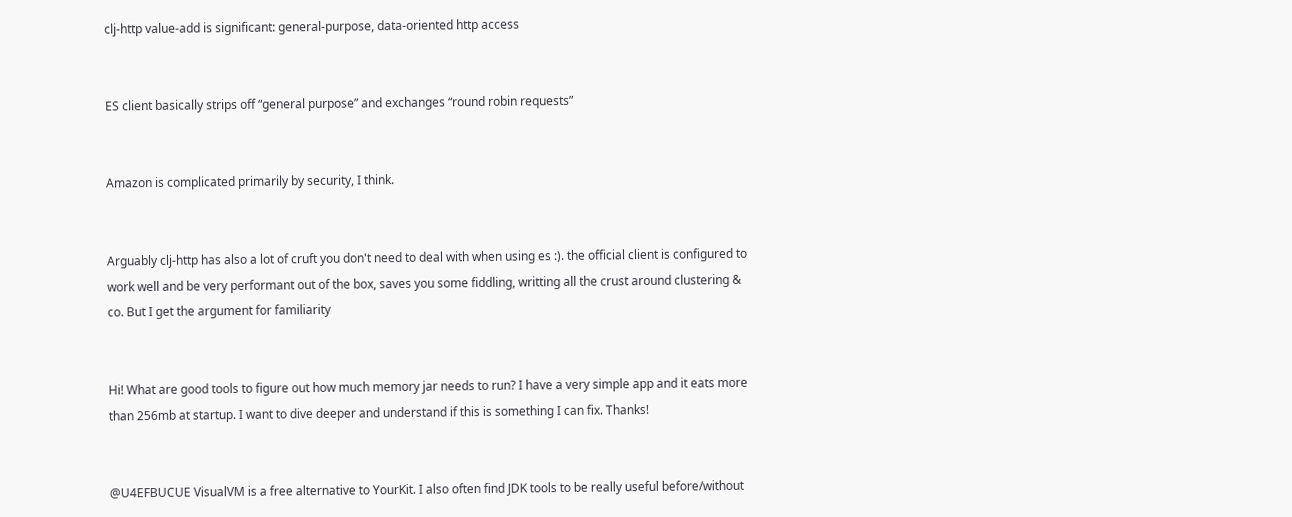clj-http value-add is significant: general-purpose, data-oriented http access


ES client basically strips off “general purpose” and exchanges “round robin requests”


Amazon is complicated primarily by security, I think.


Arguably clj-http has also a lot of cruft you don't need to deal with when using es :). the official client is configured to work well and be very performant out of the box, saves you some fiddling, writting all the crust around clustering & co. But I get the argument for familiarity


Hi! What are good tools to figure out how much memory jar needs to run? I have a very simple app and it eats more than 256mb at startup. I want to dive deeper and understand if this is something I can fix. Thanks!


@U4EFBUCUE VisualVM is a free alternative to YourKit. I also often find JDK tools to be really useful before/without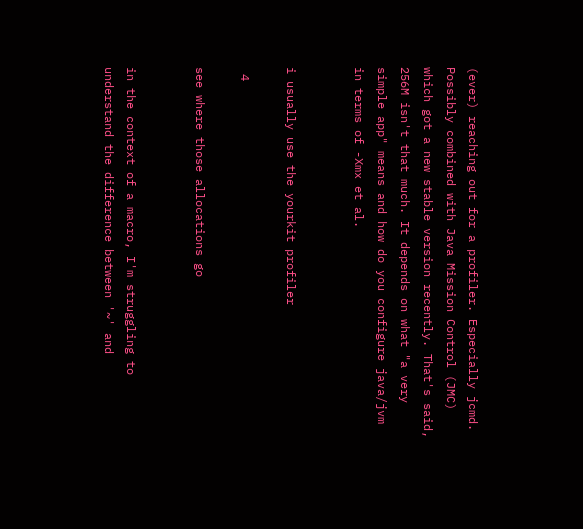(ever) reaching out for a profiler. Especially jcmd. Possibly combined with Java Mission Control (JMC) which got a new stable version recently. That's said, 256M isn't that much. It depends on what "a very simple app" means and how do you configure java/jvm in terms of -Xmx et al.


i usually use the yourkit profiler

 4

see where those allocations go


in the context of a macro, I'm struggling to understand the difference between '~' and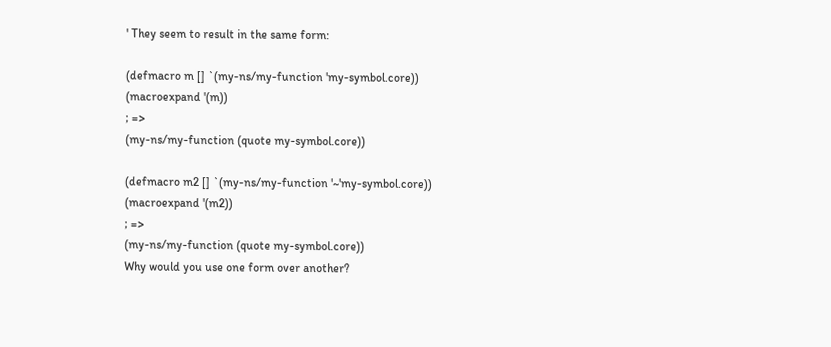' They seem to result in the same form:

(defmacro m [] `(my-ns/my-function 'my-symbol.core))
(macroexpand '(m))
; =>
(my-ns/my-function (quote my-symbol.core))

(defmacro m2 [] `(my-ns/my-function '~'my-symbol.core))
(macroexpand '(m2))
; =>
(my-ns/my-function (quote my-symbol.core))
Why would you use one form over another?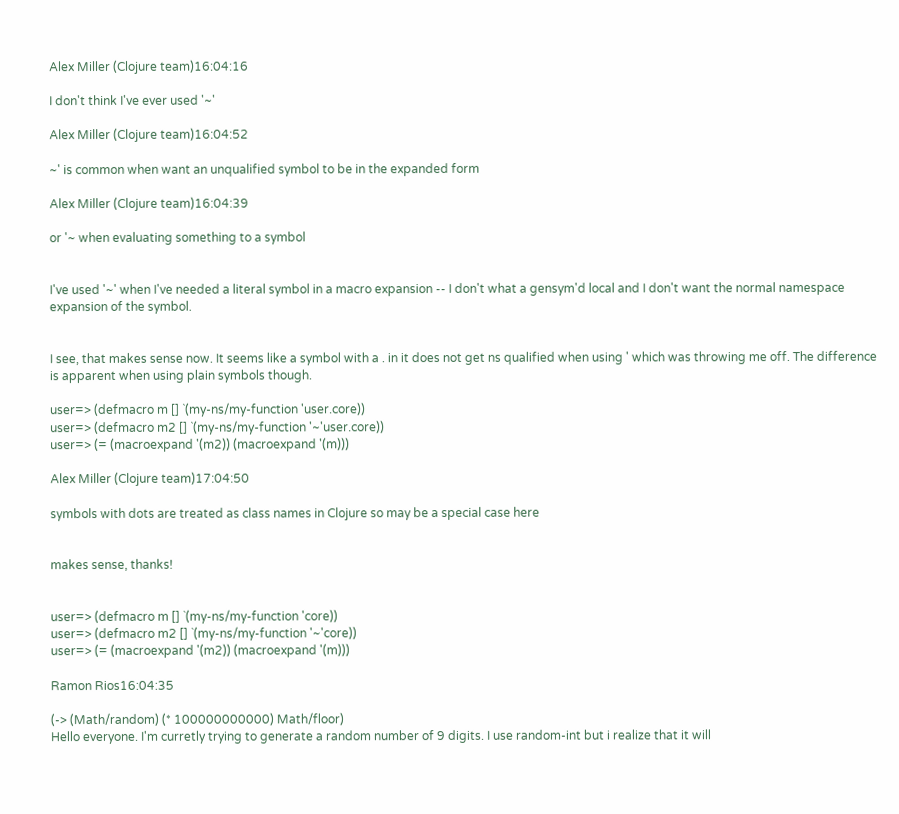Alex Miller (Clojure team)16:04:16

I don't think I've ever used '~'

Alex Miller (Clojure team)16:04:52

~' is common when want an unqualified symbol to be in the expanded form

Alex Miller (Clojure team)16:04:39

or '~ when evaluating something to a symbol


I've used '~' when I've needed a literal symbol in a macro expansion -- I don't what a gensym'd local and I don't want the normal namespace expansion of the symbol.


I see, that makes sense now. It seems like a symbol with a . in it does not get ns qualified when using ' which was throwing me off. The difference is apparent when using plain symbols though.

user=> (defmacro m [] `(my-ns/my-function 'user.core))
user=> (defmacro m2 [] `(my-ns/my-function '~'user.core))
user=> (= (macroexpand '(m2)) (macroexpand '(m)))

Alex Miller (Clojure team)17:04:50

symbols with dots are treated as class names in Clojure so may be a special case here


makes sense, thanks!


user=> (defmacro m [] `(my-ns/my-function 'core))
user=> (defmacro m2 [] `(my-ns/my-function '~'core))
user=> (= (macroexpand '(m2)) (macroexpand '(m)))

Ramon Rios16:04:35

(-> (Math/random) (* 100000000000) Math/floor)
Hello everyone. I'm curretly trying to generate a random number of 9 digits. I use random-int but i realize that it will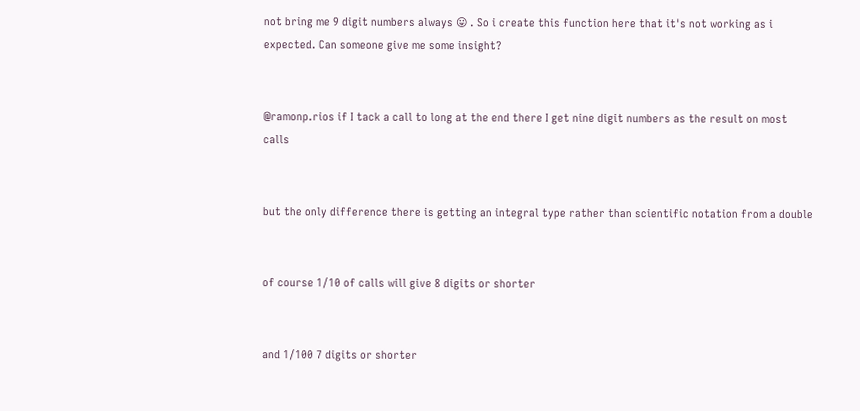not bring me 9 digit numbers always 😛 . So i create this function here that it's not working as i expected. Can someone give me some insight?


@ramonp.rios if I tack a call to long at the end there I get nine digit numbers as the result on most calls


but the only difference there is getting an integral type rather than scientific notation from a double


of course 1/10 of calls will give 8 digits or shorter


and 1/100 7 digits or shorter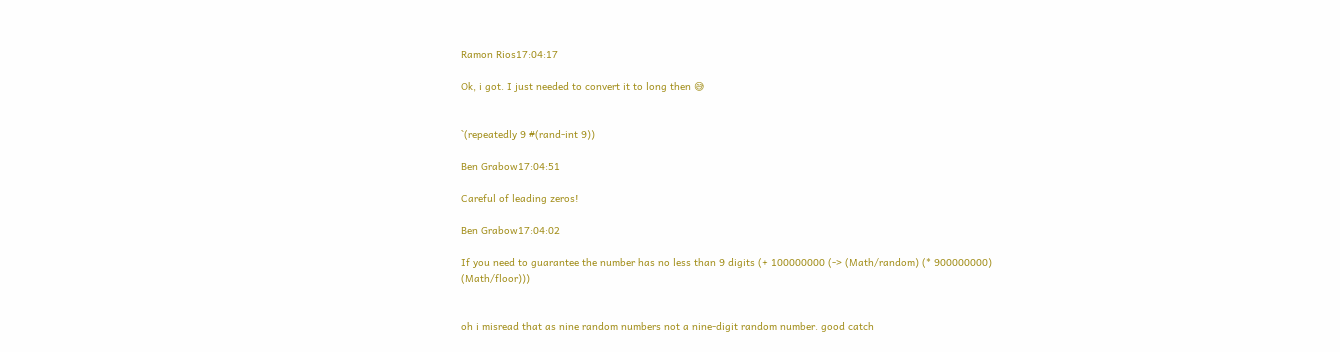Ramon Rios17:04:17

Ok, i got. I just needed to convert it to long then 😅


`(repeatedly 9 #(rand-int 9))

Ben Grabow17:04:51

Careful of leading zeros!

Ben Grabow17:04:02

If you need to guarantee the number has no less than 9 digits (+ 100000000 (-> (Math/random) (* 900000000) (Math/floor)))


oh i misread that as nine random numbers not a nine-digit random number. good catch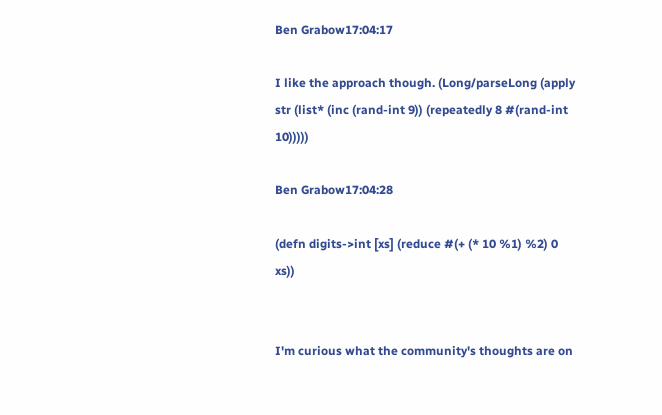Ben Grabow17:04:17

I like the approach though. (Long/parseLong (apply str (list* (inc (rand-int 9)) (repeatedly 8 #(rand-int 10)))))

Ben Grabow17:04:28

(defn digits->int [xs] (reduce #(+ (* 10 %1) %2) 0 xs))


I'm curious what the community's thoughts are on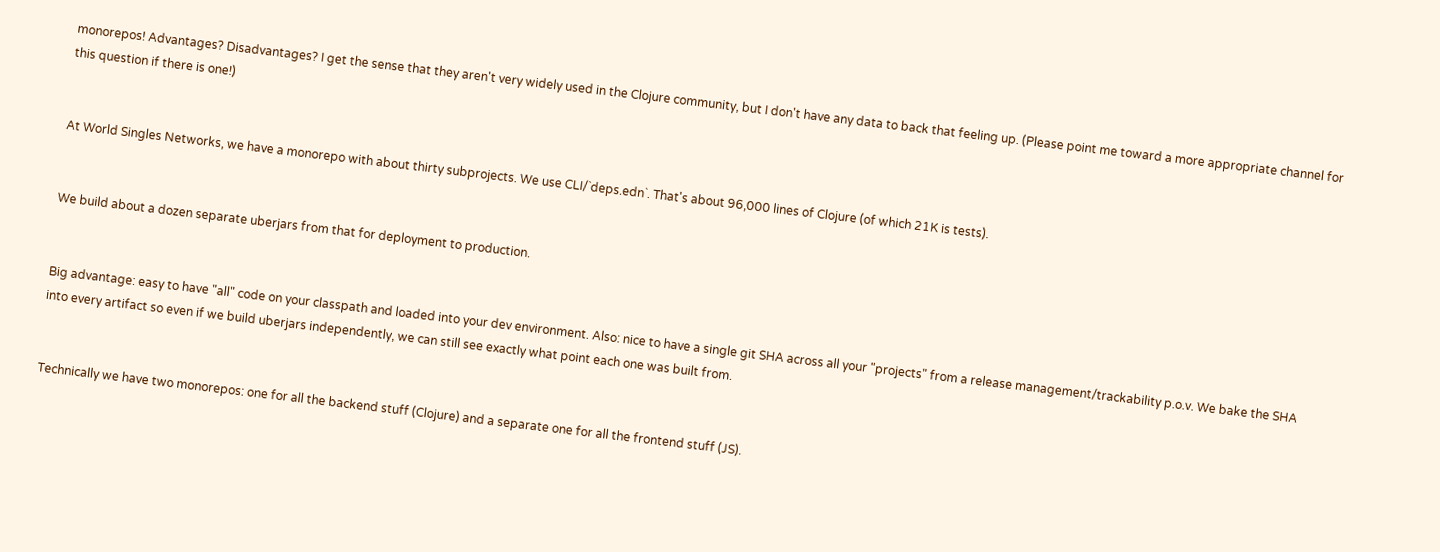monorepos! Advantages? Disadvantages? I get the sense that they aren't very widely used in the Clojure community, but I don't have any data to back that feeling up. (Please point me toward a more appropriate channel for this question if there is one!)


At World Singles Networks, we have a monorepo with about thirty subprojects. We use CLI/`deps.edn`. That's about 96,000 lines of Clojure (of which 21K is tests).


We build about a dozen separate uberjars from that for deployment to production.


Big advantage: easy to have "all" code on your classpath and loaded into your dev environment. Also: nice to have a single git SHA across all your "projects" from a release management/trackability p.o.v. We bake the SHA into every artifact so even if we build uberjars independently, we can still see exactly what point each one was built from.


Technically we have two monorepos: one for all the backend stuff (Clojure) and a separate one for all the frontend stuff (JS).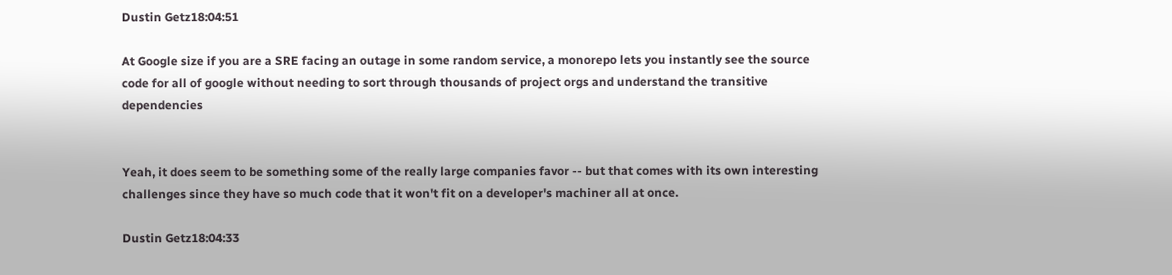Dustin Getz18:04:51

At Google size if you are a SRE facing an outage in some random service, a monorepo lets you instantly see the source code for all of google without needing to sort through thousands of project orgs and understand the transitive dependencies


Yeah, it does seem to be something some of the really large companies favor -- but that comes with its own interesting challenges since they have so much code that it won't fit on a developer's machiner all at once.

Dustin Getz18:04:33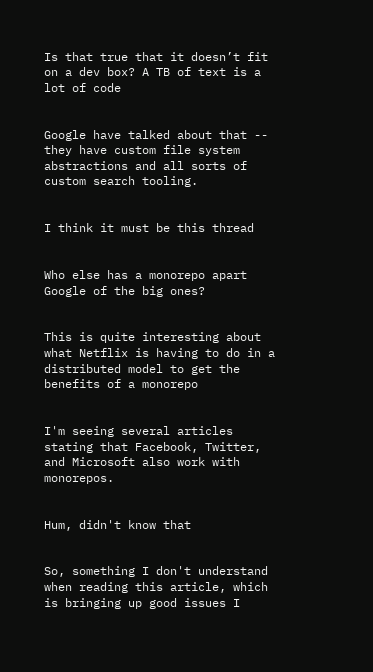Is that true that it doesn’t fit on a dev box? A TB of text is a lot of code


Google have talked about that -- they have custom file system abstractions and all sorts of custom search tooling.


I think it must be this thread


Who else has a monorepo apart Google of the big ones?


This is quite interesting about what Netflix is having to do in a distributed model to get the benefits of a monorepo


I'm seeing several articles stating that Facebook, Twitter, and Microsoft also work with monorepos.


Hum, didn't know that


So, something I don't understand when reading this article, which is bringing up good issues I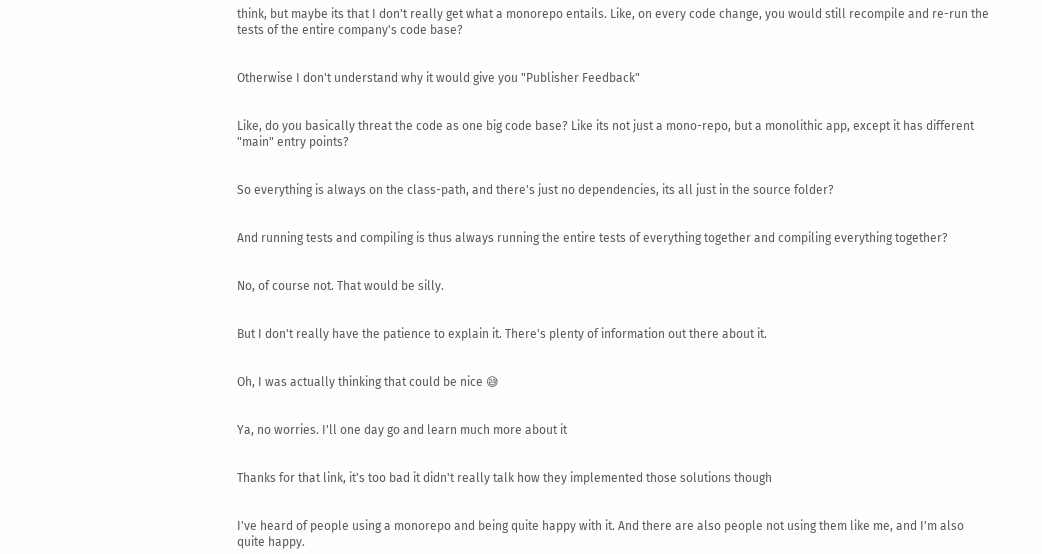think, but maybe its that I don't really get what a monorepo entails. Like, on every code change, you would still recompile and re-run the tests of the entire company's code base?


Otherwise I don't understand why it would give you "Publisher Feedback"


Like, do you basically threat the code as one big code base? Like its not just a mono-repo, but a monolithic app, except it has different "main" entry points?


So everything is always on the class-path, and there's just no dependencies, its all just in the source folder?


And running tests and compiling is thus always running the entire tests of everything together and compiling everything together?


No, of course not. That would be silly.


But I don't really have the patience to explain it. There's plenty of information out there about it.


Oh, I was actually thinking that could be nice 😅


Ya, no worries. I'll one day go and learn much more about it


Thanks for that link, it's too bad it didn't really talk how they implemented those solutions though


I've heard of people using a monorepo and being quite happy with it. And there are also people not using them like me, and I'm also quite happy.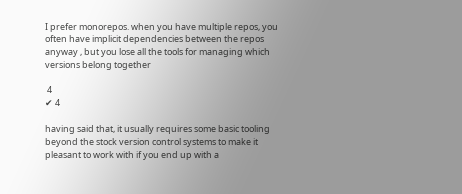I prefer monorepos. when you have multiple repos, you often have implicit dependencies between the repos anyway , but you lose all the tools for managing which versions belong together

 4
✔ 4

having said that, it usually requires some basic tooling beyond the stock version control systems to make it pleasant to work with if you end up with a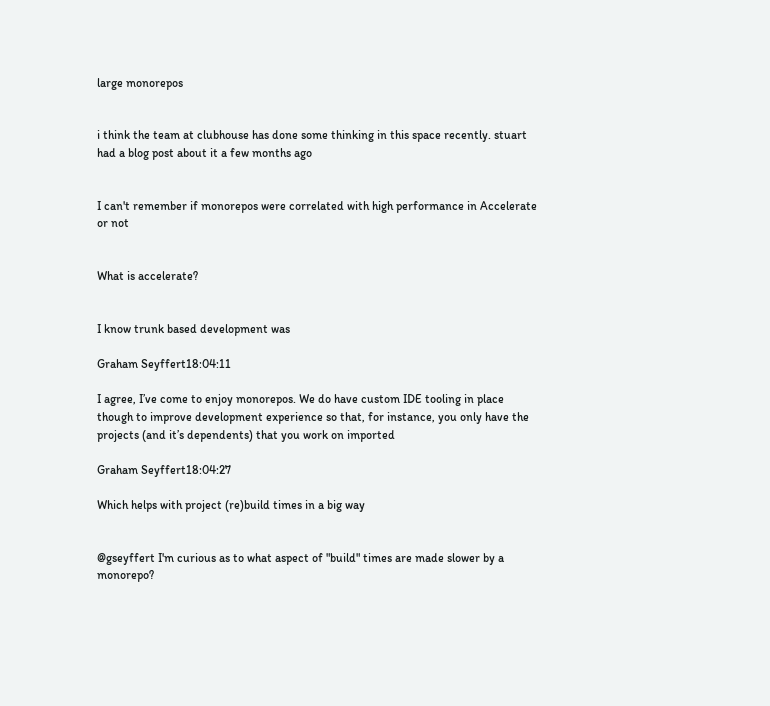large monorepos


i think the team at clubhouse has done some thinking in this space recently. stuart had a blog post about it a few months ago


I can't remember if monorepos were correlated with high performance in Accelerate or not


What is accelerate?


I know trunk based development was

Graham Seyffert18:04:11

I agree, I’ve come to enjoy monorepos. We do have custom IDE tooling in place though to improve development experience so that, for instance, you only have the projects (and it’s dependents) that you work on imported

Graham Seyffert18:04:27

Which helps with project (re)build times in a big way


@gseyffert I'm curious as to what aspect of "build" times are made slower by a monorepo?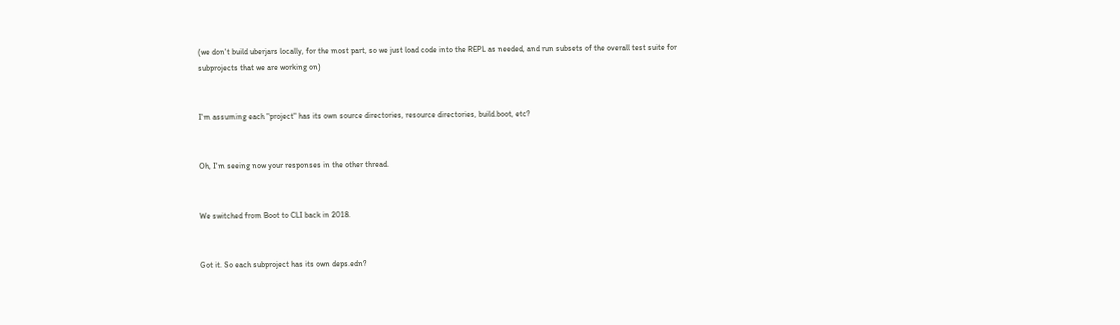(we don't build uberjars locally, for the most part, so we just load code into the REPL as needed, and run subsets of the overall test suite for subprojects that we are working on)


I'm assuming each "project" has its own source directories, resource directories, build.boot, etc?


Oh, I'm seeing now your responses in the other thread.


We switched from Boot to CLI back in 2018.


Got it. So each subproject has its own deps.edn?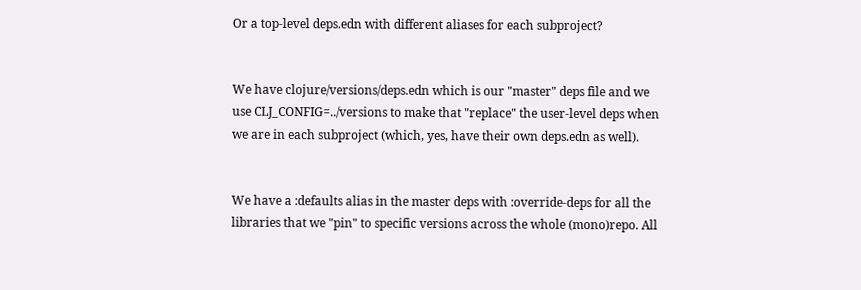Or a top-level deps.edn with different aliases for each subproject?


We have clojure/versions/deps.edn which is our "master" deps file and we use CLJ_CONFIG=../versions to make that "replace" the user-level deps when we are in each subproject (which, yes, have their own deps.edn as well).


We have a :defaults alias in the master deps with :override-deps for all the libraries that we "pin" to specific versions across the whole (mono)repo. All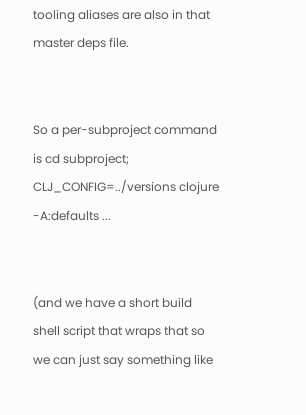tooling aliases are also in that master deps file.


So a per-subproject command is cd subproject; CLJ_CONFIG=../versions clojure -A:defaults ...


(and we have a short build shell script that wraps that so we can just say something like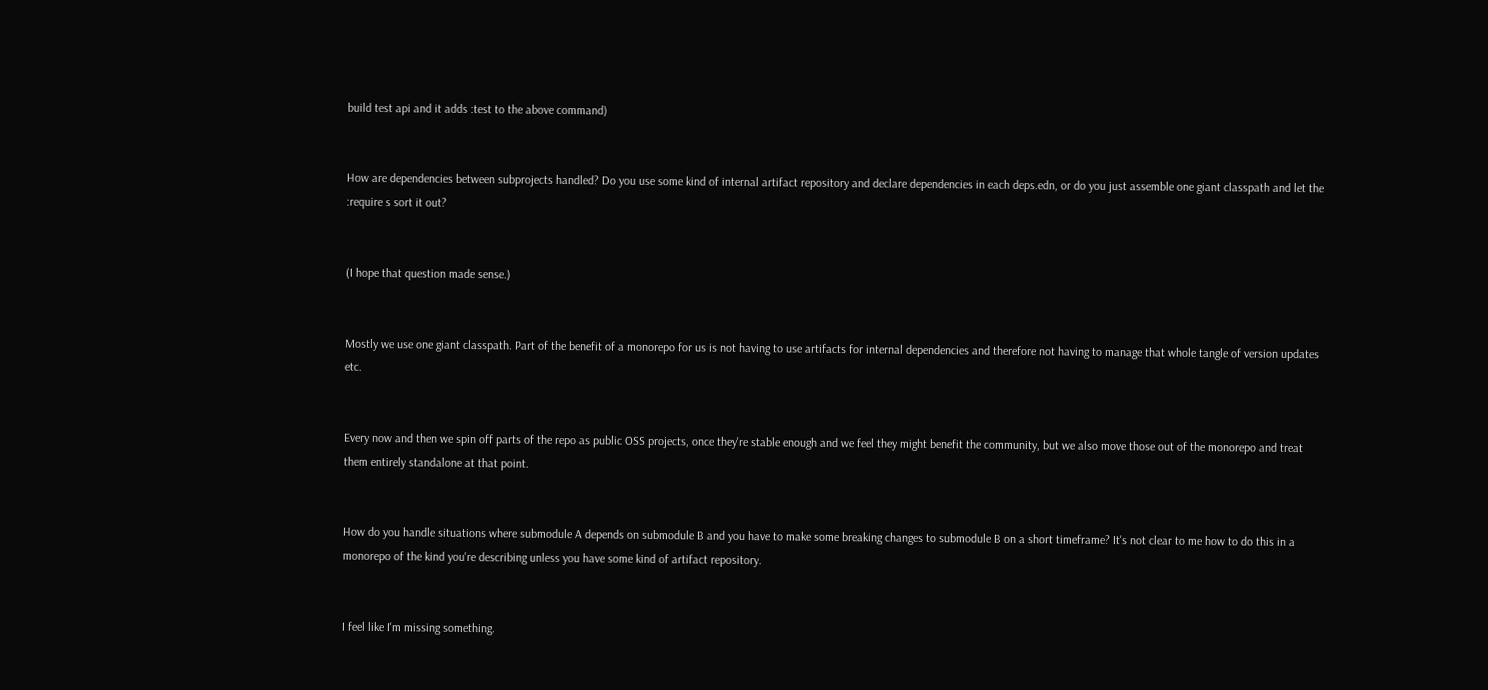build test api and it adds :test to the above command)


How are dependencies between subprojects handled? Do you use some kind of internal artifact repository and declare dependencies in each deps.edn, or do you just assemble one giant classpath and let the :require s sort it out?


(I hope that question made sense.)


Mostly we use one giant classpath. Part of the benefit of a monorepo for us is not having to use artifacts for internal dependencies and therefore not having to manage that whole tangle of version updates etc.


Every now and then we spin off parts of the repo as public OSS projects, once they're stable enough and we feel they might benefit the community, but we also move those out of the monorepo and treat them entirely standalone at that point.


How do you handle situations where submodule A depends on submodule B and you have to make some breaking changes to submodule B on a short timeframe? It's not clear to me how to do this in a monorepo of the kind you're describing unless you have some kind of artifact repository.


I feel like I'm missing something.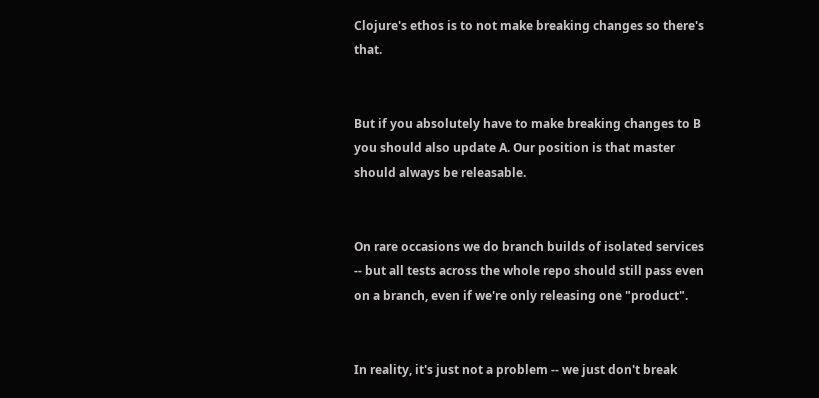Clojure's ethos is to not make breaking changes so there's that.


But if you absolutely have to make breaking changes to B you should also update A. Our position is that master should always be releasable.


On rare occasions we do branch builds of isolated services -- but all tests across the whole repo should still pass even on a branch, even if we're only releasing one "product".


In reality, it's just not a problem -- we just don't break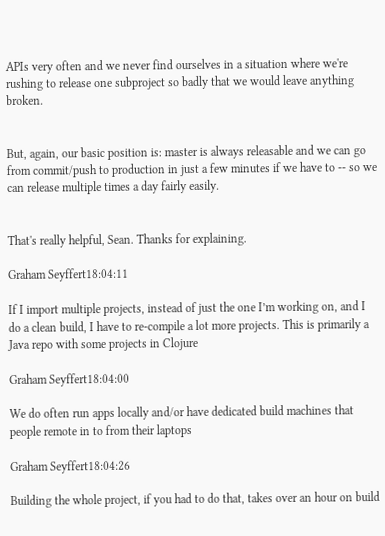APIs very often and we never find ourselves in a situation where we're rushing to release one subproject so badly that we would leave anything broken.


But, again, our basic position is: master is always releasable and we can go from commit/push to production in just a few minutes if we have to -- so we can release multiple times a day fairly easily.


That's really helpful, Sean. Thanks for explaining.

Graham Seyffert18:04:11

If I import multiple projects, instead of just the one I’m working on, and I do a clean build, I have to re-compile a lot more projects. This is primarily a Java repo with some projects in Clojure

Graham Seyffert18:04:00

We do often run apps locally and/or have dedicated build machines that people remote in to from their laptops

Graham Seyffert18:04:26

Building the whole project, if you had to do that, takes over an hour on build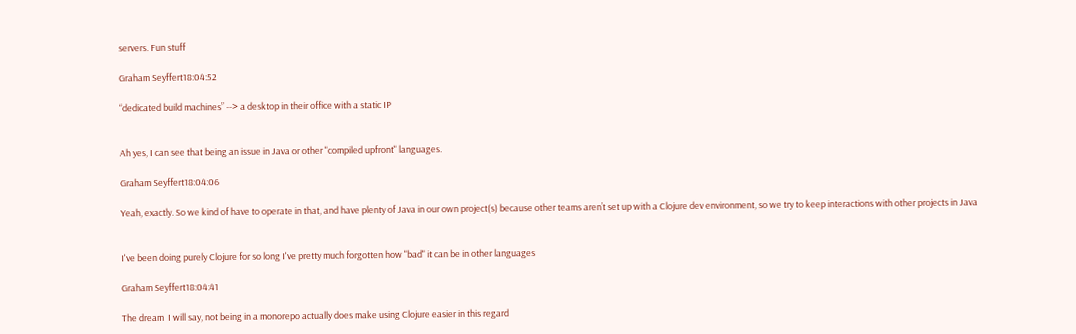servers. Fun stuff

Graham Seyffert18:04:52

“dedicated build machines” --> a desktop in their office with a static IP


Ah yes, I can see that being an issue in Java or other "compiled upfront" languages.

Graham Seyffert18:04:06

Yeah, exactly. So we kind of have to operate in that, and have plenty of Java in our own project(s) because other teams aren’t set up with a Clojure dev environment, so we try to keep interactions with other projects in Java


I've been doing purely Clojure for so long I've pretty much forgotten how "bad" it can be in other languages

Graham Seyffert18:04:41

The dream  I will say, not being in a monorepo actually does make using Clojure easier in this regard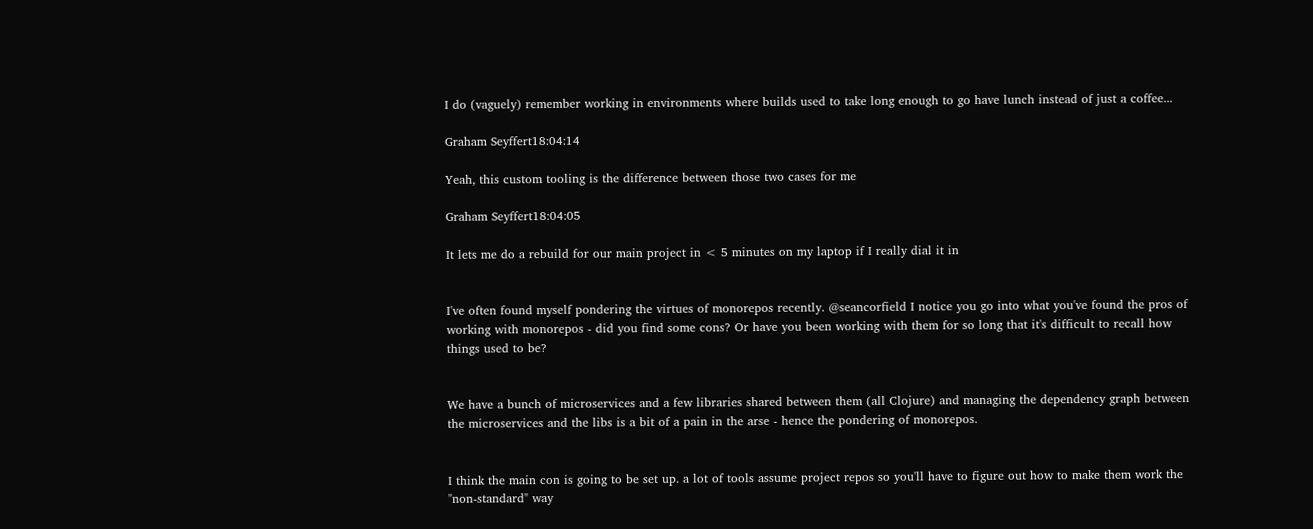I do (vaguely) remember working in environments where builds used to take long enough to go have lunch instead of just a coffee...

Graham Seyffert18:04:14

Yeah, this custom tooling is the difference between those two cases for me

Graham Seyffert18:04:05

It lets me do a rebuild for our main project in < 5 minutes on my laptop if I really dial it in


I've often found myself pondering the virtues of monorepos recently. @seancorfield I notice you go into what you've found the pros of working with monorepos - did you find some cons? Or have you been working with them for so long that it's difficult to recall how things used to be?


We have a bunch of microservices and a few libraries shared between them (all Clojure) and managing the dependency graph between the microservices and the libs is a bit of a pain in the arse - hence the pondering of monorepos.


I think the main con is going to be set up. a lot of tools assume project repos so you'll have to figure out how to make them work the "non-standard" way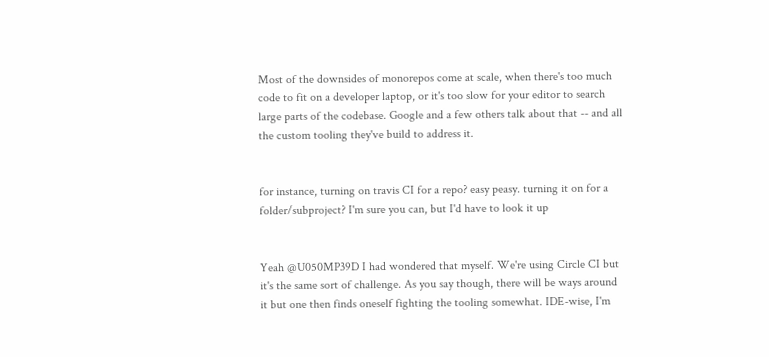Most of the downsides of monorepos come at scale, when there's too much code to fit on a developer laptop, or it's too slow for your editor to search large parts of the codebase. Google and a few others talk about that -- and all the custom tooling they've build to address it.


for instance, turning on travis CI for a repo? easy peasy. turning it on for a folder/subproject? I'm sure you can, but I'd have to look it up


Yeah @U050MP39D I had wondered that myself. We're using Circle CI but it's the same sort of challenge. As you say though, there will be ways around it but one then finds oneself fighting the tooling somewhat. IDE-wise, I'm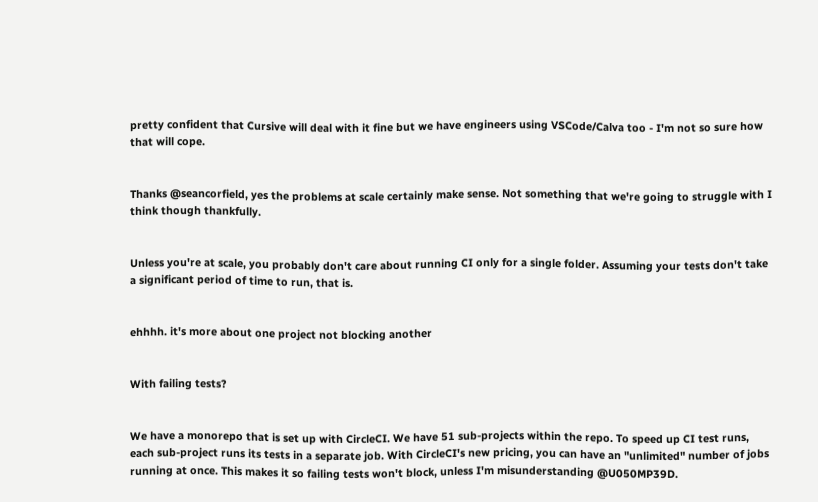pretty confident that Cursive will deal with it fine but we have engineers using VSCode/Calva too - I'm not so sure how that will cope.


Thanks @seancorfield, yes the problems at scale certainly make sense. Not something that we're going to struggle with I think though thankfully.


Unless you're at scale, you probably don't care about running CI only for a single folder. Assuming your tests don't take a significant period of time to run, that is.


ehhhh. it's more about one project not blocking another


With failing tests?


We have a monorepo that is set up with CircleCI. We have 51 sub-projects within the repo. To speed up CI test runs, each sub-project runs its tests in a separate job. With CircleCI's new pricing, you can have an "unlimited" number of jobs running at once. This makes it so failing tests won't block, unless I'm misunderstanding @U050MP39D.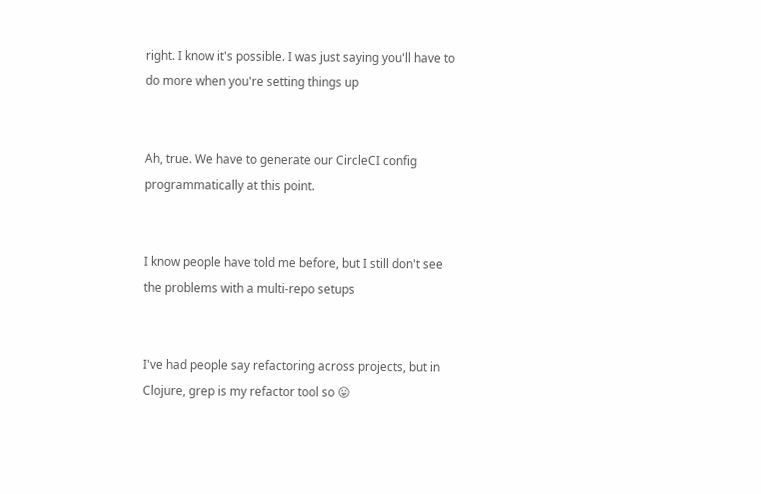right. I know it's possible. I was just saying you'll have to do more when you're setting things up


Ah, true. We have to generate our CircleCI config programmatically at this point.


I know people have told me before, but I still don't see the problems with a multi-repo setups


I've had people say refactoring across projects, but in Clojure, grep is my refactor tool so 😛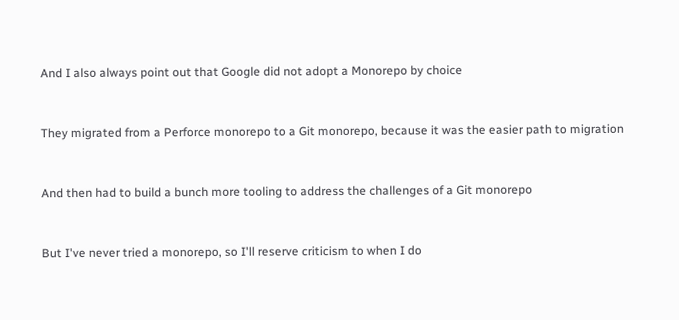And I also always point out that Google did not adopt a Monorepo by choice


They migrated from a Perforce monorepo to a Git monorepo, because it was the easier path to migration


And then had to build a bunch more tooling to address the challenges of a Git monorepo


But I've never tried a monorepo, so I'll reserve criticism to when I do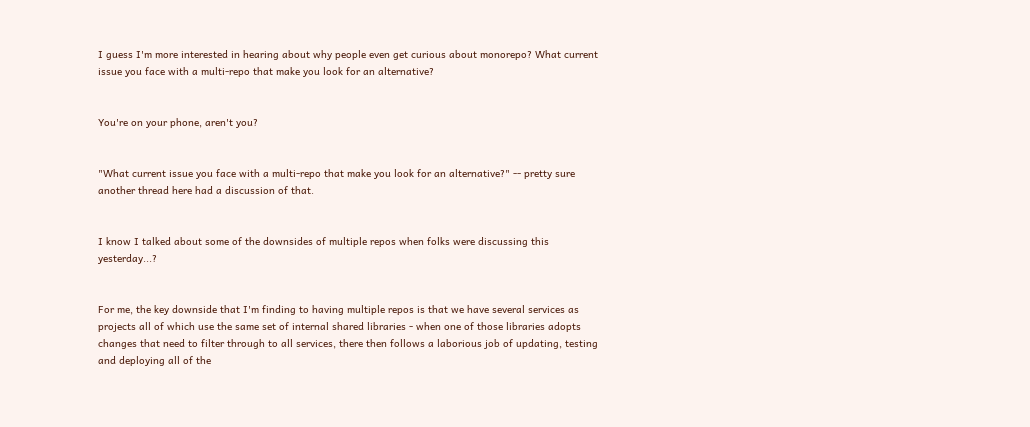I guess I'm more interested in hearing about why people even get curious about monorepo? What current issue you face with a multi-repo that make you look for an alternative?


You're on your phone, aren't you?


"What current issue you face with a multi-repo that make you look for an alternative?" -- pretty sure another thread here had a discussion of that.


I know I talked about some of the downsides of multiple repos when folks were discussing this yesterday...?


For me, the key downside that I'm finding to having multiple repos is that we have several services as projects all of which use the same set of internal shared libraries - when one of those libraries adopts changes that need to filter through to all services, there then follows a laborious job of updating, testing and deploying all of the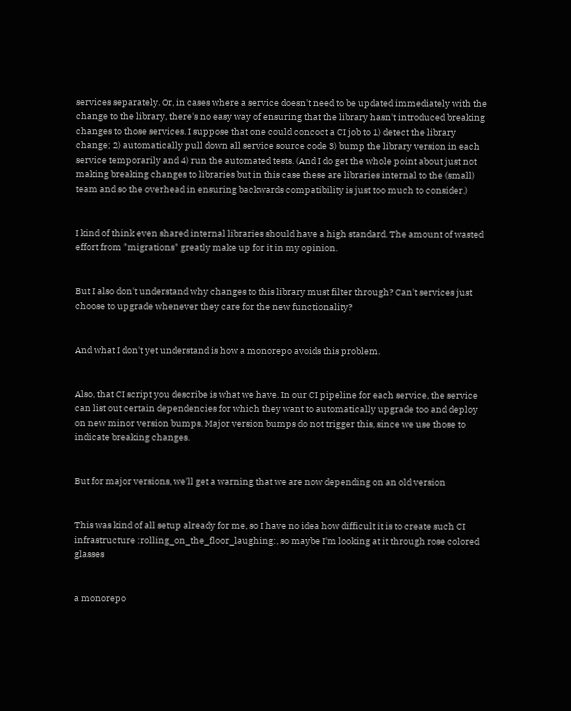services separately. Or, in cases where a service doesn't need to be updated immediately with the change to the library, there's no easy way of ensuring that the library hasn't introduced breaking changes to those services. I suppose that one could concoct a CI job to 1) detect the library change; 2) automatically pull down all service source code 3) bump the library version in each service temporarily and 4) run the automated tests. (And I do get the whole point about just not making breaking changes to libraries but in this case these are libraries internal to the (small) team and so the overhead in ensuring backwards compatibility is just too much to consider.)


I kind of think even shared internal libraries should have a high standard. The amount of wasted effort from "migrations" greatly make up for it in my opinion.


But I also don't understand why changes to this library must filter through? Can't services just choose to upgrade whenever they care for the new functionality?


And what I don't yet understand is how a monorepo avoids this problem.


Also, that CI script you describe is what we have. In our CI pipeline for each service, the service can list out certain dependencies for which they want to automatically upgrade too and deploy on new minor version bumps. Major version bumps do not trigger this, since we use those to indicate breaking changes.


But for major versions, we'll get a warning that we are now depending on an old version


This was kind of all setup already for me, so I have no idea how difficult it is to create such CI infrastructure :rolling_on_the_floor_laughing:, so maybe I'm looking at it through rose colored glasses


a monorepo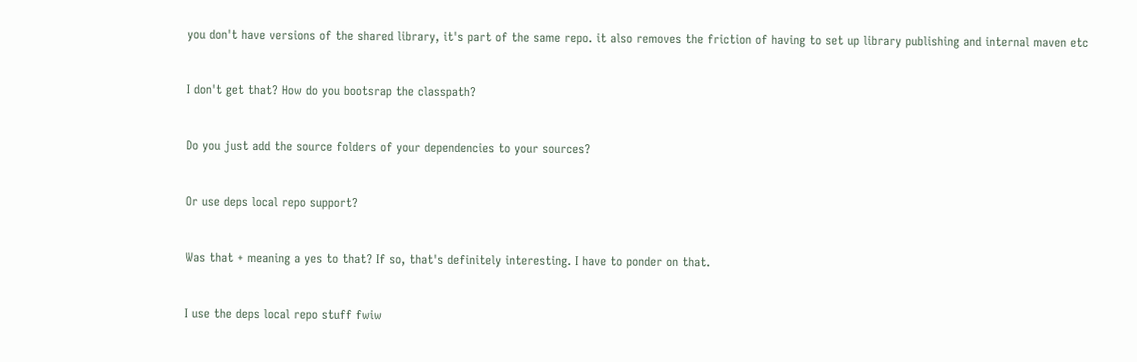you don't have versions of the shared library, it's part of the same repo. it also removes the friction of having to set up library publishing and internal maven etc


I don't get that? How do you bootsrap the classpath?


Do you just add the source folders of your dependencies to your sources?


Or use deps local repo support?


Was that + meaning a yes to that? If so, that's definitely interesting. I have to ponder on that.


I use the deps local repo stuff fwiw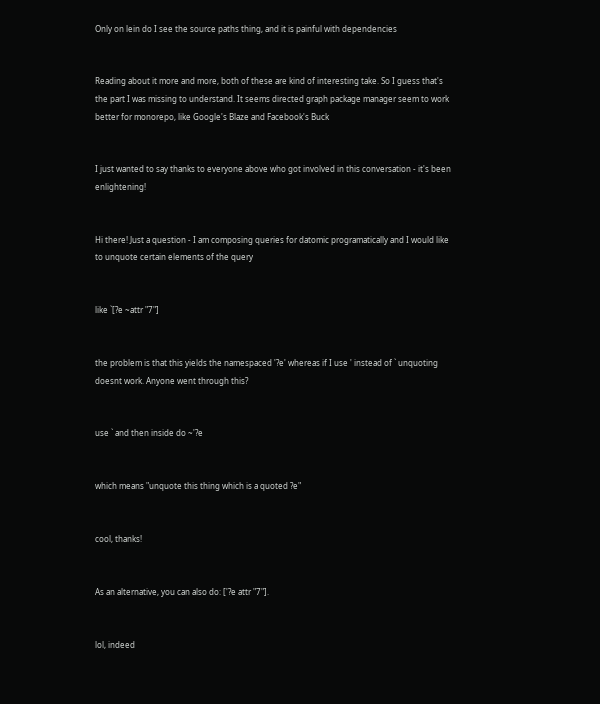Only on lein do I see the source paths thing, and it is painful with dependencies


Reading about it more and more, both of these are kind of interesting take. So I guess that's the part I was missing to understand. It seems directed graph package manager seem to work better for monorepo, like Google's Blaze and Facebook's Buck


I just wanted to say thanks to everyone above who got involved in this conversation - it's been enlightening!


Hi there! Just a question - I am composing queries for datomic programatically and I would like to unquote certain elements of the query


like `[?e ~attr "7"]


the problem is that this yields the namespaced '?e' whereas if I use ' instead of ` unquoting doesnt work. Anyone went through this?


use ` and then inside do ~'?e


which means "unquote this thing which is a quoted ?e"


cool, thanks!


As an alternative, you can also do: ['?e attr "7"].


lol, indeed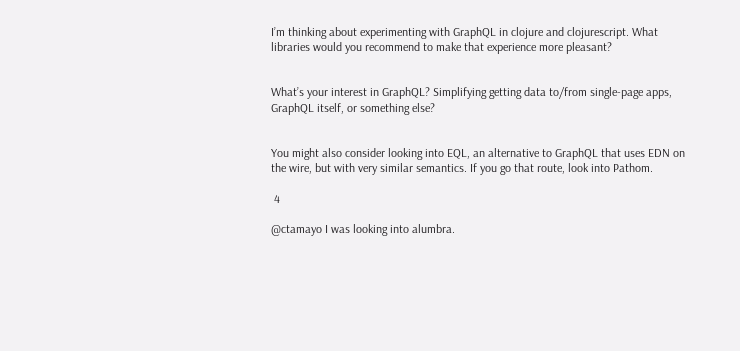I’m thinking about experimenting with GraphQL in clojure and clojurescript. What libraries would you recommend to make that experience more pleasant?


What’s your interest in GraphQL? Simplifying getting data to/from single-page apps, GraphQL itself, or something else?


You might also consider looking into EQL, an alternative to GraphQL that uses EDN on the wire, but with very similar semantics. If you go that route, look into Pathom.

 4

@ctamayo I was looking into alumbra.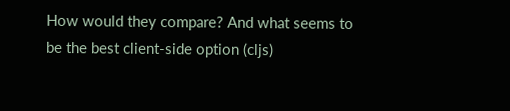How would they compare? And what seems to be the best client-side option (cljs)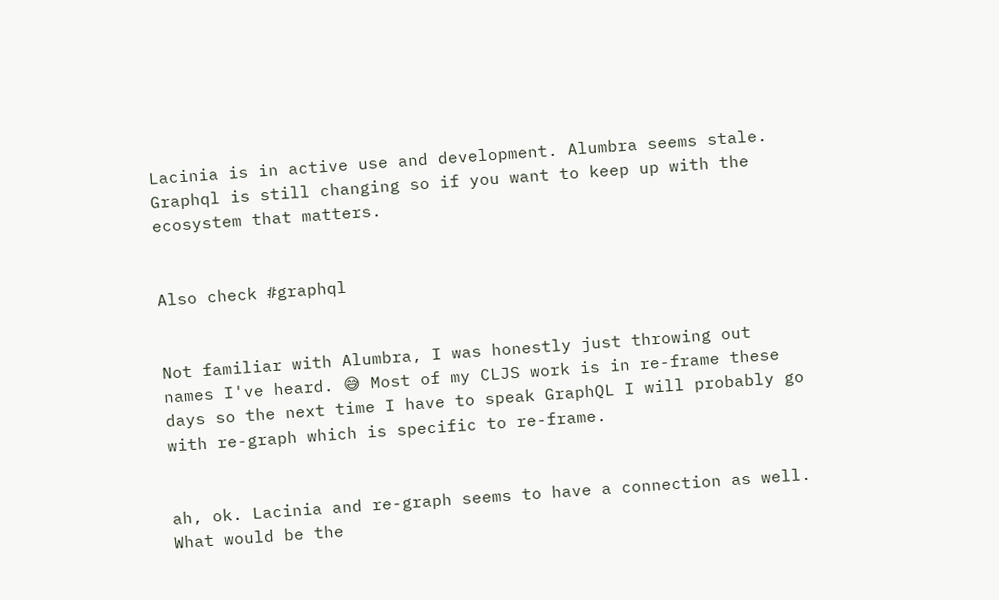Lacinia is in active use and development. Alumbra seems stale. Graphql is still changing so if you want to keep up with the ecosystem that matters.


Also check #graphql


Not familiar with Alumbra, I was honestly just throwing out names I've heard. 😅 Most of my CLJS work is in re-frame these days so the next time I have to speak GraphQL I will probably go with re-graph which is specific to re-frame.


ah, ok. Lacinia and re-graph seems to have a connection as well. What would be the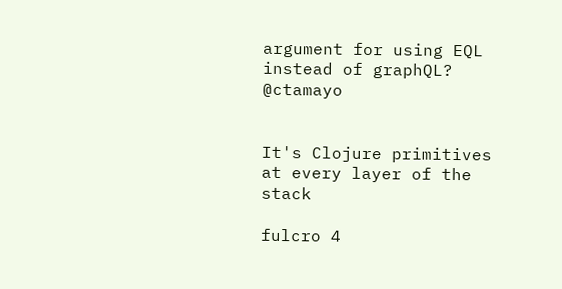argument for using EQL instead of graphQL? @ctamayo


It's Clojure primitives at every layer of the stack

fulcro 4